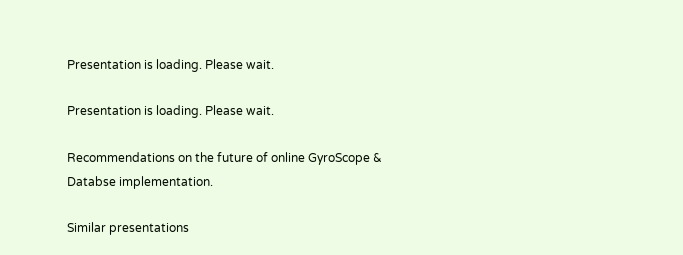Presentation is loading. Please wait.

Presentation is loading. Please wait.

Recommendations on the future of online GyroScope & Databse implementation.

Similar presentations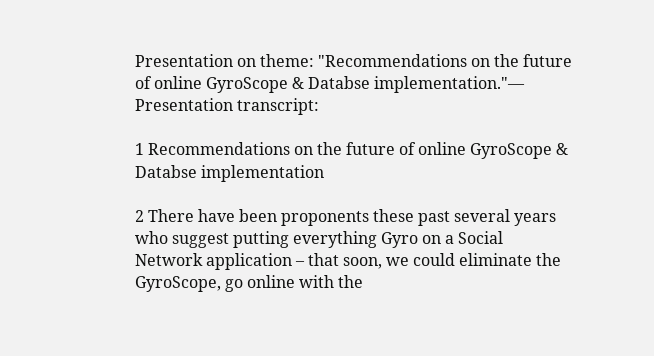Presentation on theme: "Recommendations on the future of online GyroScope & Databse implementation."— Presentation transcript:

1 Recommendations on the future of online GyroScope & Databse implementation

2 There have been proponents these past several years who suggest putting everything Gyro on a Social Network application – that soon, we could eliminate the GyroScope, go online with the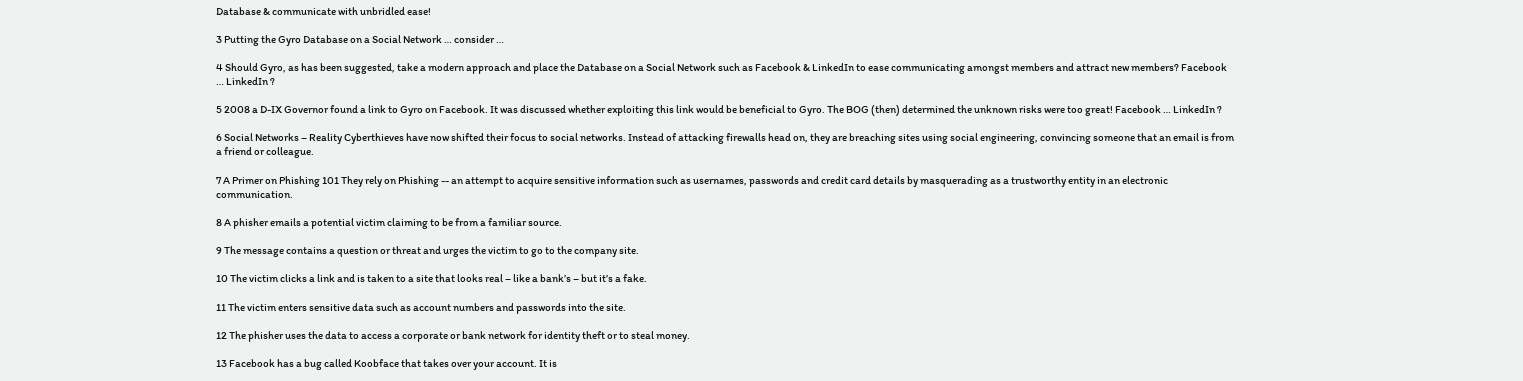Database & communicate with unbridled ease!

3 Putting the Gyro Database on a Social Network … consider …

4 Should Gyro, as has been suggested, take a modern approach and place the Database on a Social Network such as Facebook & LinkedIn to ease communicating amongst members and attract new members? Facebook … LinkedIn ?

5 2008 a D-IX Governor found a link to Gyro on Facebook. It was discussed whether exploiting this link would be beneficial to Gyro. The BOG (then) determined the unknown risks were too great! Facebook … LinkedIn ?

6 Social Networks – Reality Cyberthieves have now shifted their focus to social networks. Instead of attacking firewalls head on, they are breaching sites using social engineering, convincing someone that an email is from a friend or colleague.

7 A Primer on Phishing 101 They rely on Phishing -- an attempt to acquire sensitive information such as usernames, passwords and credit card details by masquerading as a trustworthy entity in an electronic communication.

8 A phisher emails a potential victim claiming to be from a familiar source.

9 The message contains a question or threat and urges the victim to go to the company site.

10 The victim clicks a link and is taken to a site that looks real – like a bank’s – but it’s a fake.

11 The victim enters sensitive data such as account numbers and passwords into the site.

12 The phisher uses the data to access a corporate or bank network for identity theft or to steal money.

13 Facebook has a bug called Koobface that takes over your account. It is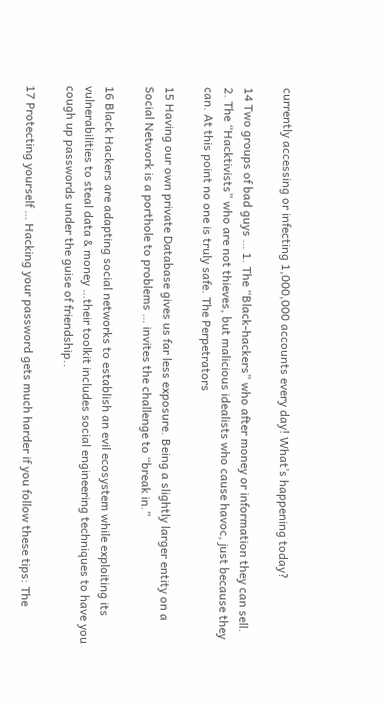currently accessing or infecting 1,000,000 accounts every day! What’s happening today?

14 Two groups of bad guys … 1. The “Black-hackers” who after money or information they can sell. 2. The “Hacktivists” who are not thieves, but malicious idealists who cause havoc, just because they can. At this point no one is truly safe. The Perpetrators

15 Having our own private Database gives us far less exposure. Being a slightly larger entity on a Social Network is a porthole to problems … invites the challenge to “break in.”

16 Black Hackers are adapting social networks to establish an evil ecosystem while exploiting its vulnerabilities to steal data & money …their toolkit includes social engineering techniques to have you cough up passwords under the guise of friendship..

17 Protecting yourself … Hacking your password gets much harder if you follow these tips: The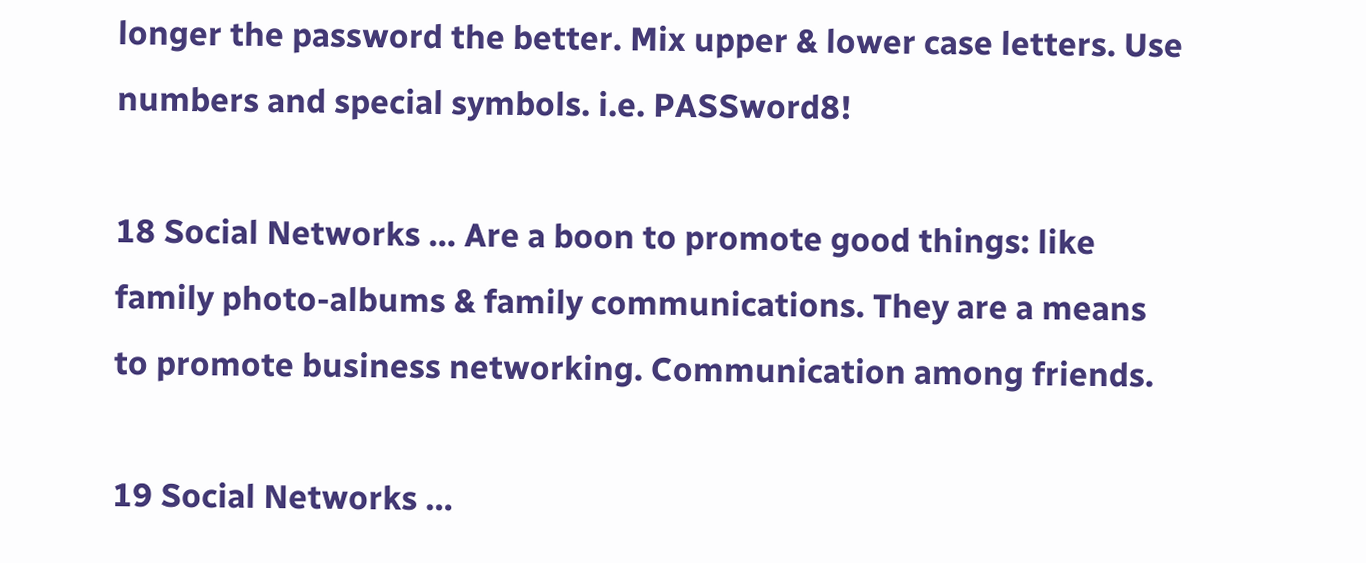longer the password the better. Mix upper & lower case letters. Use numbers and special symbols. i.e. PASSword8!

18 Social Networks … Are a boon to promote good things: like family photo-albums & family communications. They are a means to promote business networking. Communication among friends.

19 Social Networks …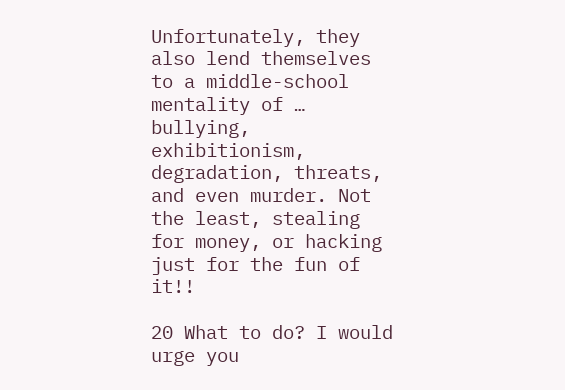Unfortunately, they also lend themselves to a middle-school mentality of … bullying, exhibitionism, degradation, threats, and even murder. Not the least, stealing for money, or hacking just for the fun of it!!

20 What to do? I would urge you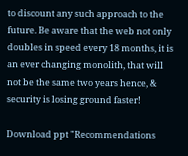to discount any such approach to the future. Be aware that the web not only doubles in speed every 18 months, it is an ever changing monolith, that will not be the same two years hence, & security is losing ground faster!

Download ppt "Recommendations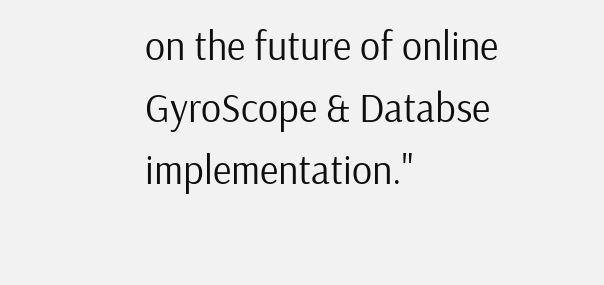on the future of online GyroScope & Databse implementation."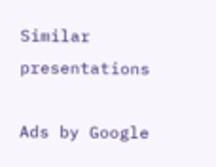Similar presentations

Ads by Google